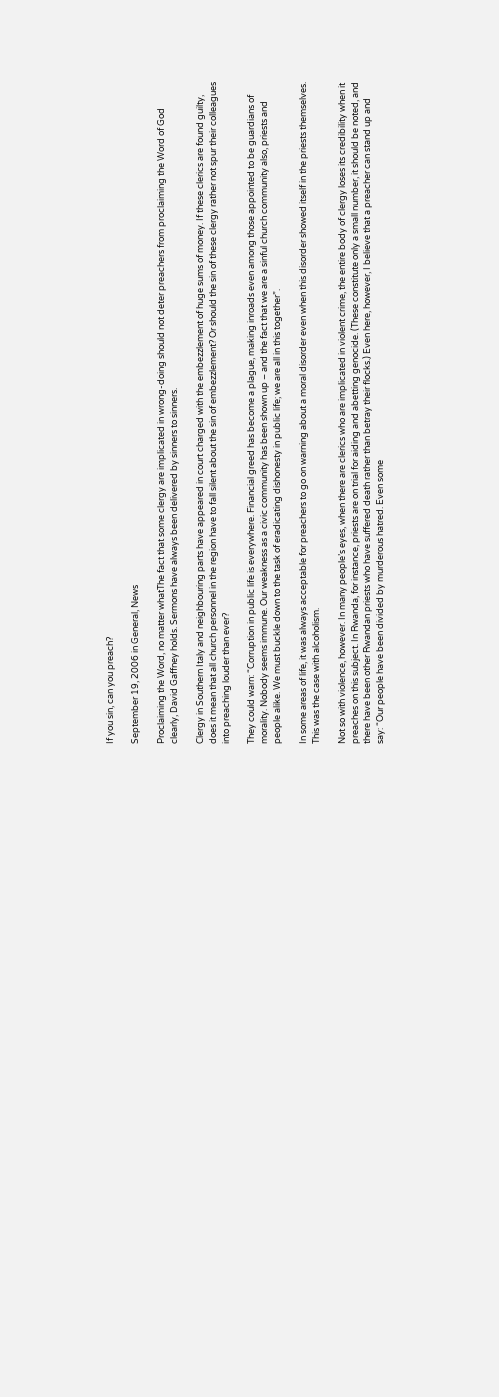If you sin, can you preach?

September 19, 2006 in General, News

Proclaiming the Word, no matter whatThe fact that some clergy are implicated in wrong-doing should not deter preachers from proclaiming the Word of God clearly, David Gaffney holds. Sermons have always been delivered by sinners to sinners.

Clergy in Southern Italy and neighbouring parts have appeared in court charged with the embezzlement of huge sums of money. If these clerics are found guilty, does it mean that all church personnel in the region have to fall silent about the sin of embezzlement? Or should the sin of these clergy rather not spur their colleagues into preaching louder than ever?

They could warn: “Corruption in public life is everywhere. Financial greed has become a plague, making inroads even among those appointed to be guardians of morality. Nobody seems immune. Our weakness as a civic community has been shown up – and the fact that we are a sinful church community also, priests and people alike. We must buckle down to the task of eradicating dishonesty in public life; we are all in this together”.

In some areas of life, it was always acceptable for preachers to go on warning about a moral disorder even when this disorder showed itself in the priests themselves. This was the case with alcoholism.

Not so with violence, however. In many people’s eyes, when there are clerics who are implicated in violent crime, the entire body of clergy loses its credibility when it preaches on this subject. In Rwanda, for instance, priests are on trial for aiding and abetting genocide. (These constitute only a small number, it should be noted, and there have been other Rwandan priests who have suffered death rather than betray their flocks.) Even here, however, I believe that a preacher can stand up and say: “Our people have been divided by murderous hatred. Even some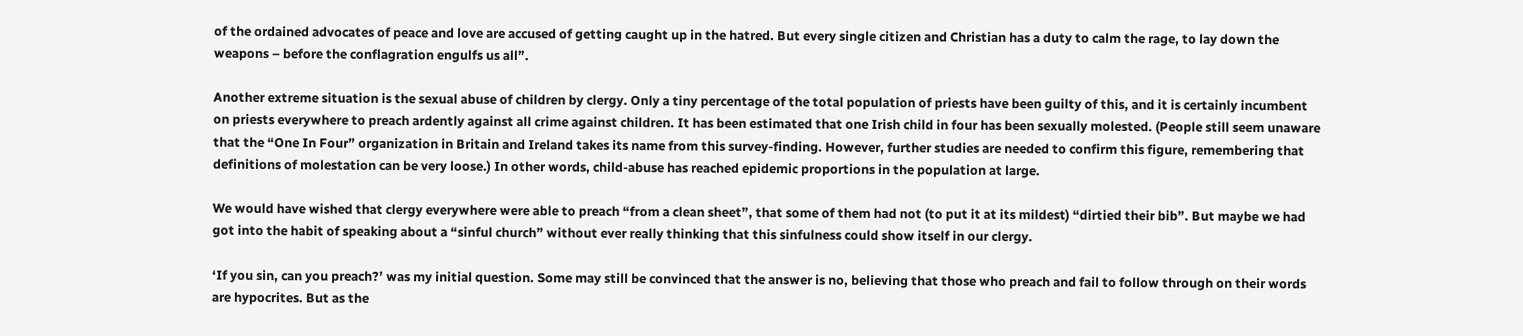of the ordained advocates of peace and love are accused of getting caught up in the hatred. But every single citizen and Christian has a duty to calm the rage, to lay down the weapons – before the conflagration engulfs us all”.

Another extreme situation is the sexual abuse of children by clergy. Only a tiny percentage of the total population of priests have been guilty of this, and it is certainly incumbent on priests everywhere to preach ardently against all crime against children. It has been estimated that one Irish child in four has been sexually molested. (People still seem unaware that the “One In Four” organization in Britain and Ireland takes its name from this survey-finding. However, further studies are needed to confirm this figure, remembering that definitions of molestation can be very loose.) In other words, child-abuse has reached epidemic proportions in the population at large.

We would have wished that clergy everywhere were able to preach “from a clean sheet”, that some of them had not (to put it at its mildest) “dirtied their bib”. But maybe we had got into the habit of speaking about a “sinful church” without ever really thinking that this sinfulness could show itself in our clergy.

‘If you sin, can you preach?’ was my initial question. Some may still be convinced that the answer is no, believing that those who preach and fail to follow through on their words are hypocrites. But as the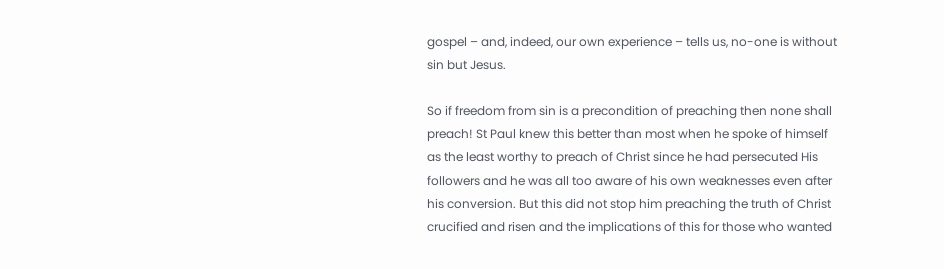gospel – and, indeed, our own experience – tells us, no-one is without sin but Jesus.

So if freedom from sin is a precondition of preaching then none shall preach! St Paul knew this better than most when he spoke of himself as the least worthy to preach of Christ since he had persecuted His followers and he was all too aware of his own weaknesses even after his conversion. But this did not stop him preaching the truth of Christ crucified and risen and the implications of this for those who wanted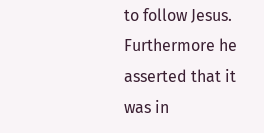to follow Jesus. Furthermore he asserted that it was in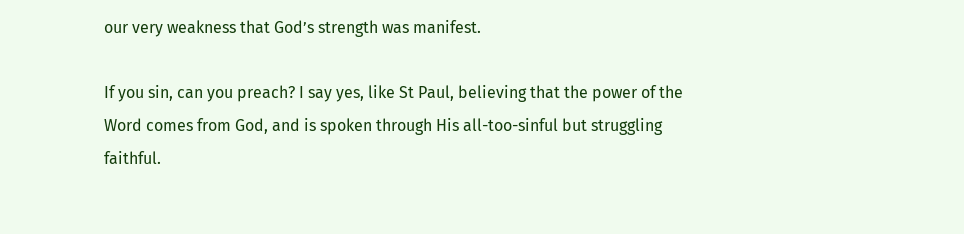our very weakness that God’s strength was manifest.

If you sin, can you preach? I say yes, like St Paul, believing that the power of the Word comes from God, and is spoken through His all-too-sinful but struggling faithful.